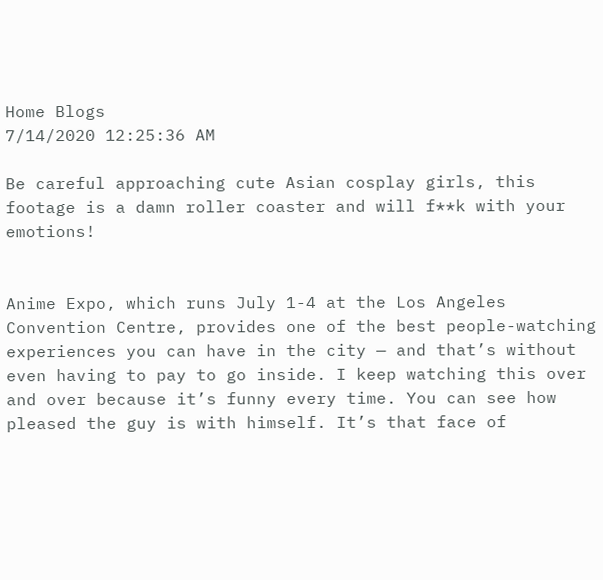Home Blogs
7/14/2020 12:25:36 AM

Be careful approaching cute Asian cosplay girls, this footage is a damn roller coaster and will f**k with your emotions!


Anime Expo, which runs July 1-4 at the Los Angeles Convention Centre, provides one of the best people-watching experiences you can have in the city — and that’s without even having to pay to go inside. I keep watching this over and over because it’s funny every time. You can see how pleased the guy is with himself. It’s that face of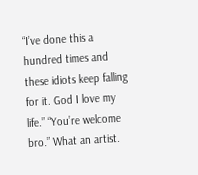“I’ve done this a hundred times and these idiots keep falling for it. God I love my life.” “You’re welcome bro.” What an artist.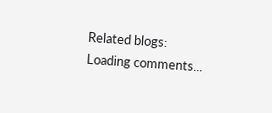Related blogs:
Loading comments...